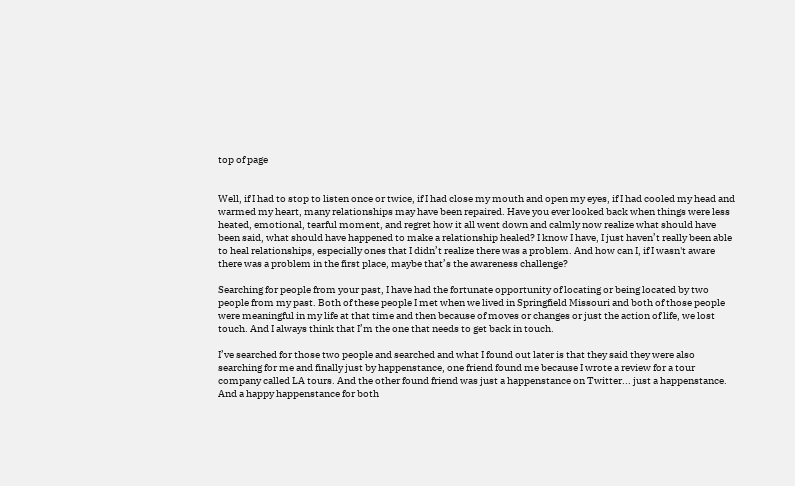top of page


Well, if I had to stop to listen once or twice, if I had close my mouth and open my eyes, if I had cooled my head and warmed my heart, many relationships may have been repaired. Have you ever looked back when things were less heated, emotional, tearful moment, and regret how it all went down and calmly now realize what should have been said, what should have happened to make a relationship healed? I know I have, I just haven’t really been able to heal relationships, especially ones that I didn’t realize there was a problem. And how can I, if I wasn't aware there was a problem in the first place, maybe that’s the awareness challenge?

Searching for people from your past, I have had the fortunate opportunity of locating or being located by two people from my past. Both of these people I met when we lived in Springfield Missouri and both of those people were meaningful in my life at that time and then because of moves or changes or just the action of life, we lost touch. And I always think that I’m the one that needs to get back in touch.

I’ve searched for those two people and searched and what I found out later is that they said they were also searching for me and finally just by happenstance, one friend found me because I wrote a review for a tour company called LA tours. And the other found friend was just a happenstance on Twitter... just a happenstance. And a happy happenstance for both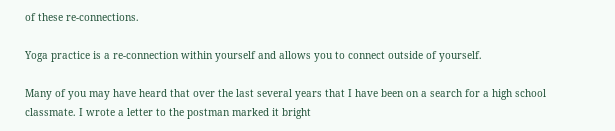of these re-connections.

Yoga practice is a re-connection within yourself and allows you to connect outside of yourself.

Many of you may have heard that over the last several years that I have been on a search for a high school classmate. I wrote a letter to the postman marked it bright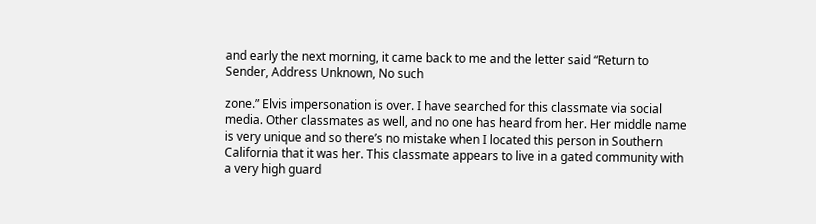and early the next morning, it came back to me and the letter said “Return to Sender, Address Unknown, No such

zone.” Elvis impersonation is over. I have searched for this classmate via social media. Other classmates as well, and no one has heard from her. Her middle name is very unique and so there’s no mistake when I located this person in Southern California that it was her. This classmate appears to live in a gated community with a very high guard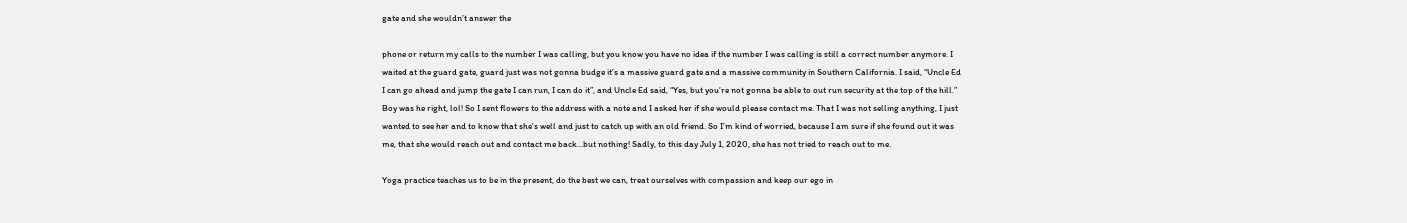gate and she wouldn’t answer the

phone or return my calls to the number I was calling, but you know you have no idea if the number I was calling is still a correct number anymore. I waited at the guard gate, guard just was not gonna budge it’s a massive guard gate and a massive community in Southern California. I said, “Uncle Ed I can go ahead and jump the gate I can run, I can do it”, and Uncle Ed said, “Yes, but you’re not gonna be able to out run security at the top of the hill.” Boy was he right, lol! So I sent flowers to the address with a note and I asked her if she would please contact me. That I was not selling anything, I just wanted to see her and to know that she’s well and just to catch up with an old friend. So I’m kind of worried, because I am sure if she found out it was me, that she would reach out and contact me back...but nothing! Sadly, to this day July 1, 2020, she has not tried to reach out to me.

Yoga practice teaches us to be in the present, do the best we can, treat ourselves with compassion and keep our ego in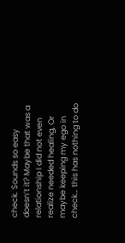check. Sounds so easy doesn’t it? Maybe that was a relationship I did not even realize needed healing, Or maybe keeping my ego in check… this has nothing to do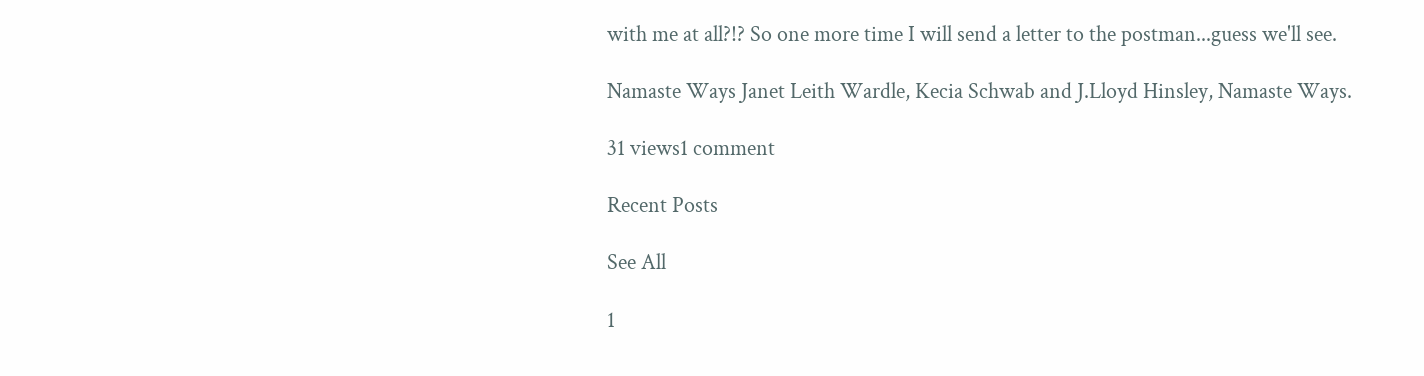with me at all?!? So one more time I will send a letter to the postman...guess we'll see.

Namaste Ways Janet Leith Wardle, Kecia Schwab and J.Lloyd Hinsley, Namaste Ways.

31 views1 comment

Recent Posts

See All

1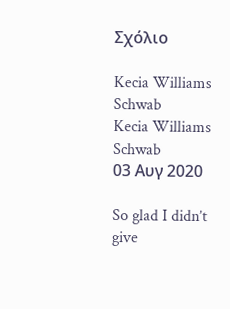Σχόλιο

Kecia Williams Schwab
Kecia Williams Schwab
03 Αυγ 2020

So glad I didn’t give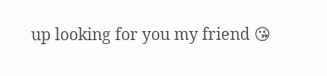up looking for you my friend 😘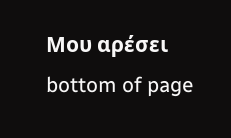Μου αρέσει
bottom of page